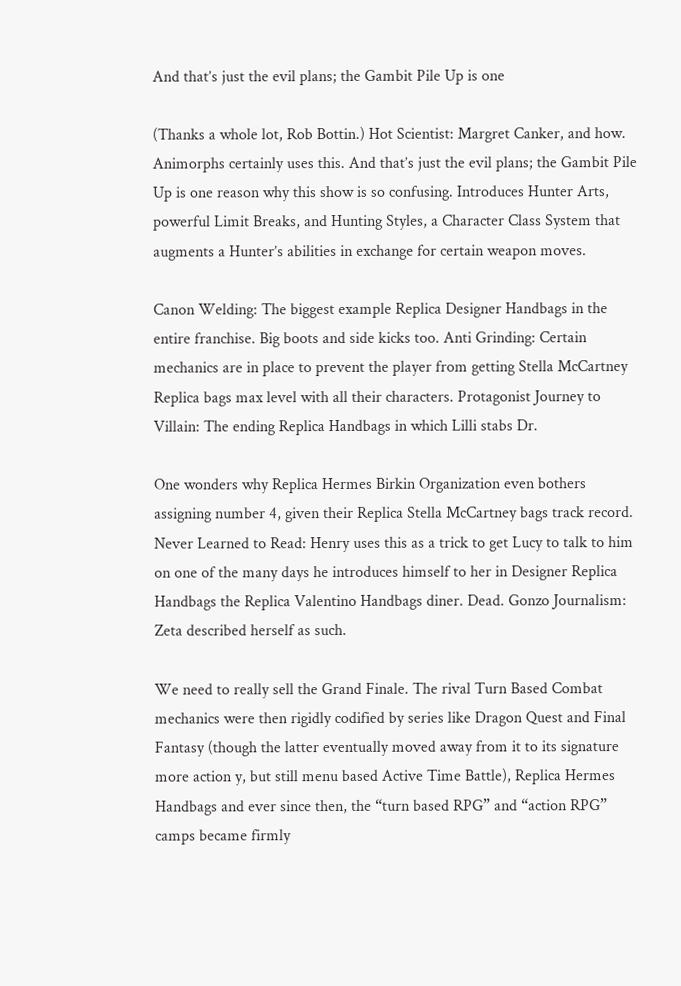And that’s just the evil plans; the Gambit Pile Up is one

(Thanks a whole lot, Rob Bottin.) Hot Scientist: Margret Canker, and how. Animorphs certainly uses this. And that’s just the evil plans; the Gambit Pile Up is one reason why this show is so confusing. Introduces Hunter Arts, powerful Limit Breaks, and Hunting Styles, a Character Class System that augments a Hunter’s abilities in exchange for certain weapon moves.

Canon Welding: The biggest example Replica Designer Handbags in the entire franchise. Big boots and side kicks too. Anti Grinding: Certain mechanics are in place to prevent the player from getting Stella McCartney Replica bags max level with all their characters. Protagonist Journey to Villain: The ending Replica Handbags in which Lilli stabs Dr.

One wonders why Replica Hermes Birkin Organization even bothers assigning number 4, given their Replica Stella McCartney bags track record. Never Learned to Read: Henry uses this as a trick to get Lucy to talk to him on one of the many days he introduces himself to her in Designer Replica Handbags the Replica Valentino Handbags diner. Dead. Gonzo Journalism: Zeta described herself as such.

We need to really sell the Grand Finale. The rival Turn Based Combat mechanics were then rigidly codified by series like Dragon Quest and Final Fantasy (though the latter eventually moved away from it to its signature more action y, but still menu based Active Time Battle), Replica Hermes Handbags and ever since then, the “turn based RPG” and “action RPG” camps became firmly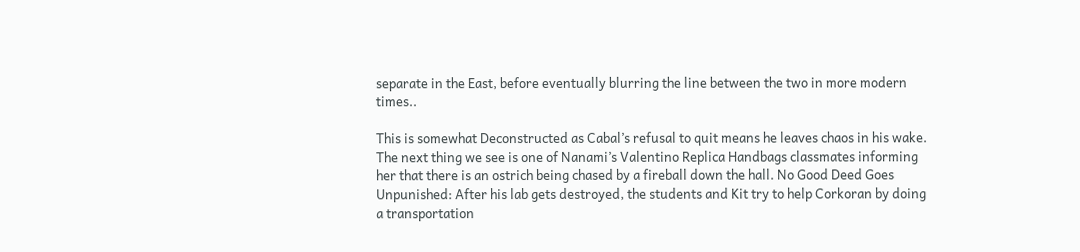separate in the East, before eventually blurring the line between the two in more modern times..

This is somewhat Deconstructed as Cabal’s refusal to quit means he leaves chaos in his wake. The next thing we see is one of Nanami’s Valentino Replica Handbags classmates informing her that there is an ostrich being chased by a fireball down the hall. No Good Deed Goes Unpunished: After his lab gets destroyed, the students and Kit try to help Corkoran by doing a transportation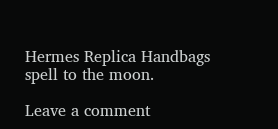Hermes Replica Handbags spell to the moon.

Leave a comment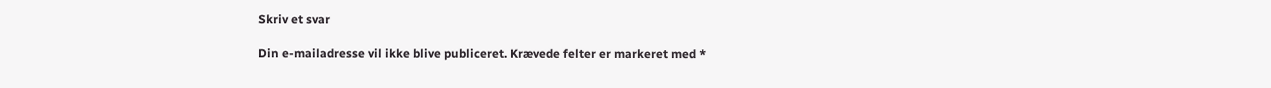Skriv et svar

Din e-mailadresse vil ikke blive publiceret. Krævede felter er markeret med *